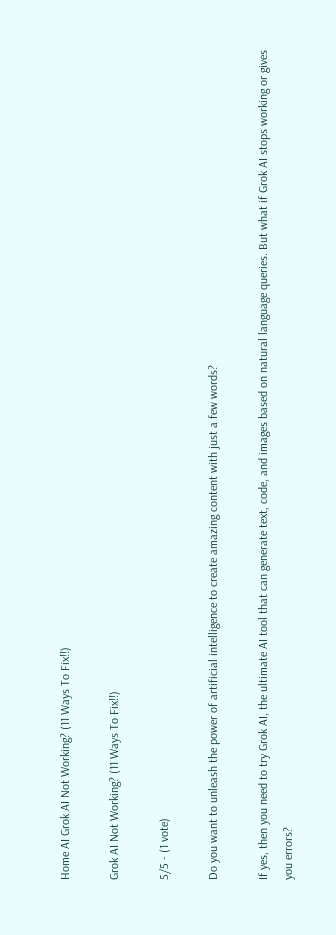Home AI Grok AI Not Working? (11 Ways To Fix!!)

Grok AI Not Working? (11 Ways To Fix!!)

5/5 - (1 vote)

Do you want to unleash the power of artificial intelligence to create amazing content with just a few words?

If yes, then you need to try Grok AI, the ultimate AI tool that can generate text, code, and images based on natural language queries. But what if Grok AI stops working or gives you errors?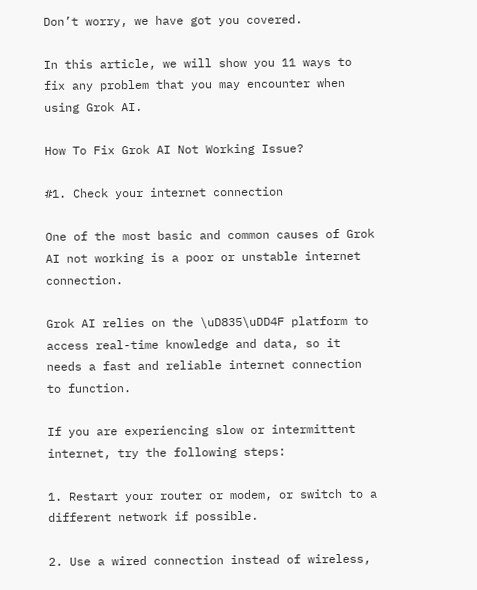Don’t worry, we have got you covered.

In this article, we will show you 11 ways to fix any problem that you may encounter when using Grok AI.

How To Fix Grok AI Not Working Issue?

#1. Check your internet connection

One of the most basic and common causes of Grok AI not working is a poor or unstable internet connection.

Grok AI relies on the \uD835\uDD4F platform to access real-time knowledge and data, so it needs a fast and reliable internet connection to function.

If you are experiencing slow or intermittent internet, try the following steps:

1. Restart your router or modem, or switch to a different network if possible.

2. Use a wired connection instead of wireless,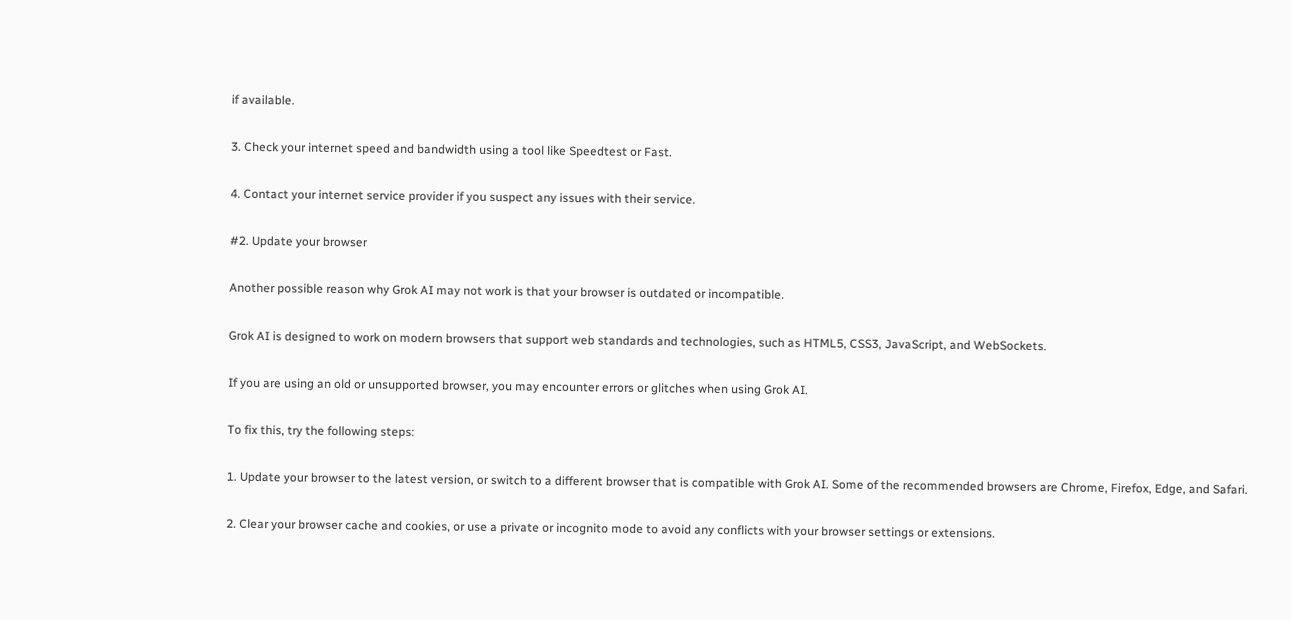if available.

3. Check your internet speed and bandwidth using a tool like Speedtest or Fast.

4. Contact your internet service provider if you suspect any issues with their service.

#2. Update your browser

Another possible reason why Grok AI may not work is that your browser is outdated or incompatible.

Grok AI is designed to work on modern browsers that support web standards and technologies, such as HTML5, CSS3, JavaScript, and WebSockets.

If you are using an old or unsupported browser, you may encounter errors or glitches when using Grok AI.

To fix this, try the following steps:

1. Update your browser to the latest version, or switch to a different browser that is compatible with Grok AI. Some of the recommended browsers are Chrome, Firefox, Edge, and Safari.

2. Clear your browser cache and cookies, or use a private or incognito mode to avoid any conflicts with your browser settings or extensions.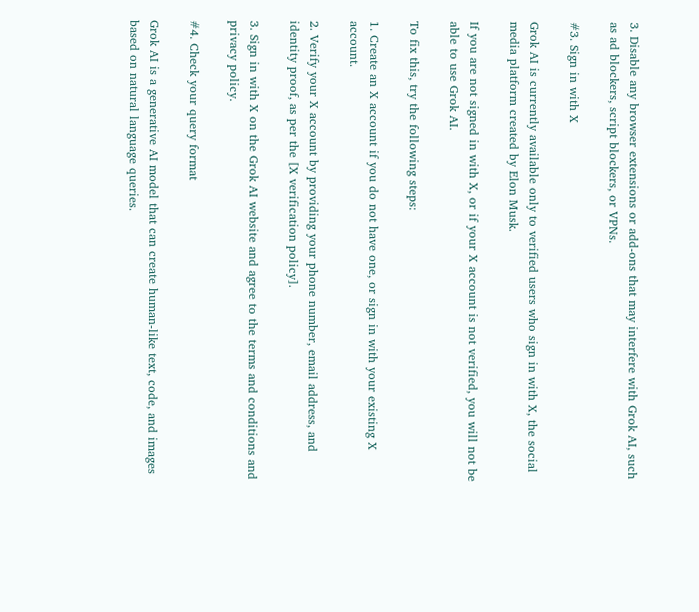3. Disable any browser extensions or add-ons that may interfere with Grok AI, such as ad blockers, script blockers, or VPNs.

#3. Sign in with X

Grok AI is currently available only to verified users who sign in with X, the social media platform created by Elon Musk.

If you are not signed in with X, or if your X account is not verified, you will not be able to use Grok AI.

To fix this, try the following steps:

1. Create an X account if you do not have one, or sign in with your existing X account.

2. Verify your X account by providing your phone number, email address, and identity proof, as per the [X verification policy].

3. Sign in with X on the Grok AI website and agree to the terms and conditions and privacy policy.

#4. Check your query format

Grok AI is a generative AI model that can create human-like text, code, and images based on natural language queries.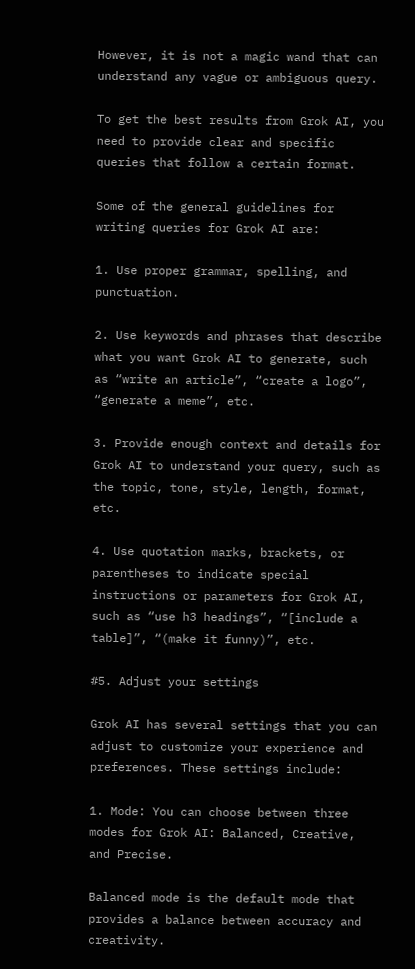However, it is not a magic wand that can understand any vague or ambiguous query.

To get the best results from Grok AI, you need to provide clear and specific queries that follow a certain format.

Some of the general guidelines for writing queries for Grok AI are:

1. Use proper grammar, spelling, and punctuation.

2. Use keywords and phrases that describe what you want Grok AI to generate, such as “write an article”, “create a logo”, “generate a meme”, etc.

3. Provide enough context and details for Grok AI to understand your query, such as the topic, tone, style, length, format, etc.

4. Use quotation marks, brackets, or parentheses to indicate special instructions or parameters for Grok AI, such as “use h3 headings”, “[include a table]”, “(make it funny)”, etc.

#5. Adjust your settings

Grok AI has several settings that you can adjust to customize your experience and preferences. These settings include:

1. Mode: You can choose between three modes for Grok AI: Balanced, Creative, and Precise.

Balanced mode is the default mode that provides a balance between accuracy and creativity.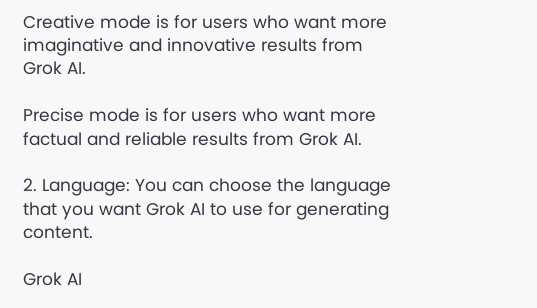Creative mode is for users who want more imaginative and innovative results from Grok AI.

Precise mode is for users who want more factual and reliable results from Grok AI.

2. Language: You can choose the language that you want Grok AI to use for generating content.

Grok AI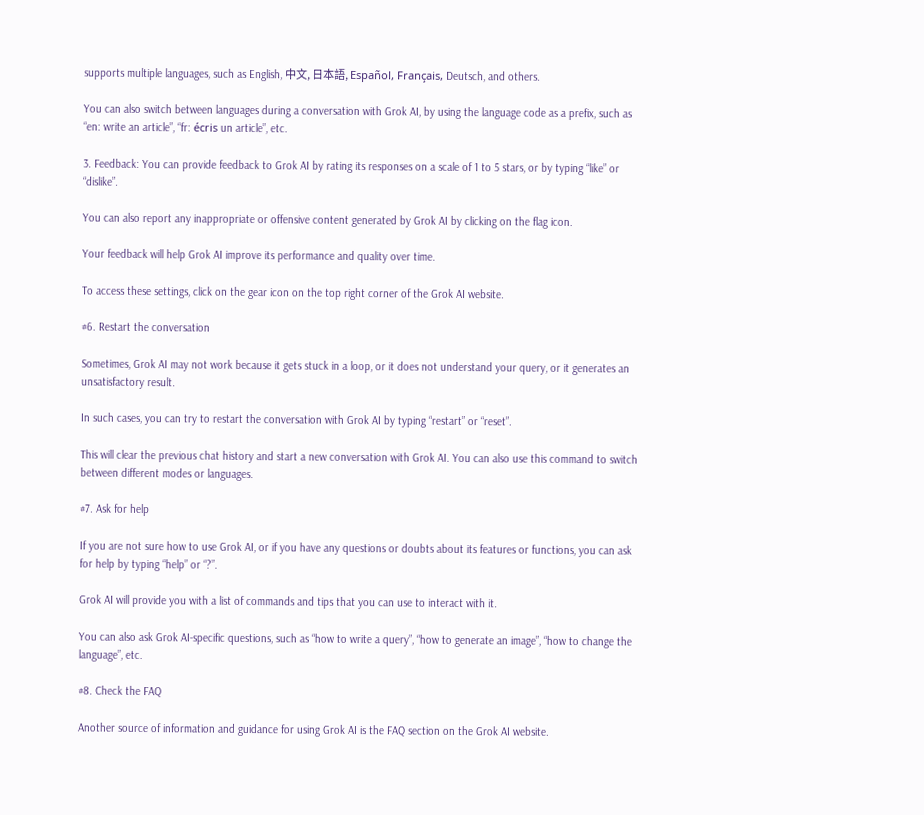supports multiple languages, such as English, 中文, 日本語, Español, Français, Deutsch, and others.

You can also switch between languages during a conversation with Grok AI, by using the language code as a prefix, such as “en: write an article”, “fr: écris un article”, etc.

3. Feedback: You can provide feedback to Grok AI by rating its responses on a scale of 1 to 5 stars, or by typing “like” or “dislike”.

You can also report any inappropriate or offensive content generated by Grok AI by clicking on the flag icon.

Your feedback will help Grok AI improve its performance and quality over time.

To access these settings, click on the gear icon on the top right corner of the Grok AI website.

#6. Restart the conversation

Sometimes, Grok AI may not work because it gets stuck in a loop, or it does not understand your query, or it generates an unsatisfactory result.

In such cases, you can try to restart the conversation with Grok AI by typing “restart” or “reset”.

This will clear the previous chat history and start a new conversation with Grok AI. You can also use this command to switch between different modes or languages.

#7. Ask for help

If you are not sure how to use Grok AI, or if you have any questions or doubts about its features or functions, you can ask for help by typing “help” or “?”.

Grok AI will provide you with a list of commands and tips that you can use to interact with it.

You can also ask Grok AI-specific questions, such as “how to write a query”, “how to generate an image”, “how to change the language”, etc.

#8. Check the FAQ

Another source of information and guidance for using Grok AI is the FAQ section on the Grok AI website.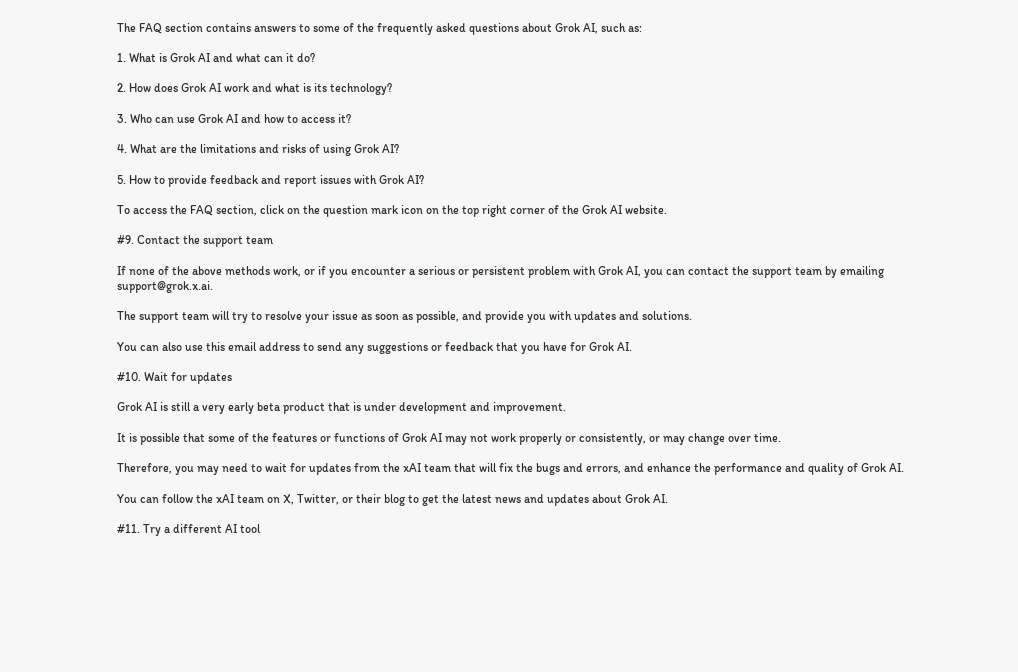The FAQ section contains answers to some of the frequently asked questions about Grok AI, such as:

1. What is Grok AI and what can it do?

2. How does Grok AI work and what is its technology?

3. Who can use Grok AI and how to access it?

4. What are the limitations and risks of using Grok AI?

5. How to provide feedback and report issues with Grok AI?

To access the FAQ section, click on the question mark icon on the top right corner of the Grok AI website.

#9. Contact the support team

If none of the above methods work, or if you encounter a serious or persistent problem with Grok AI, you can contact the support team by emailing support@grok.x.ai.

The support team will try to resolve your issue as soon as possible, and provide you with updates and solutions.

You can also use this email address to send any suggestions or feedback that you have for Grok AI.

#10. Wait for updates

Grok AI is still a very early beta product that is under development and improvement.

It is possible that some of the features or functions of Grok AI may not work properly or consistently, or may change over time.

Therefore, you may need to wait for updates from the xAI team that will fix the bugs and errors, and enhance the performance and quality of Grok AI.

You can follow the xAI team on X, Twitter, or their blog to get the latest news and updates about Grok AI.

#11. Try a different AI tool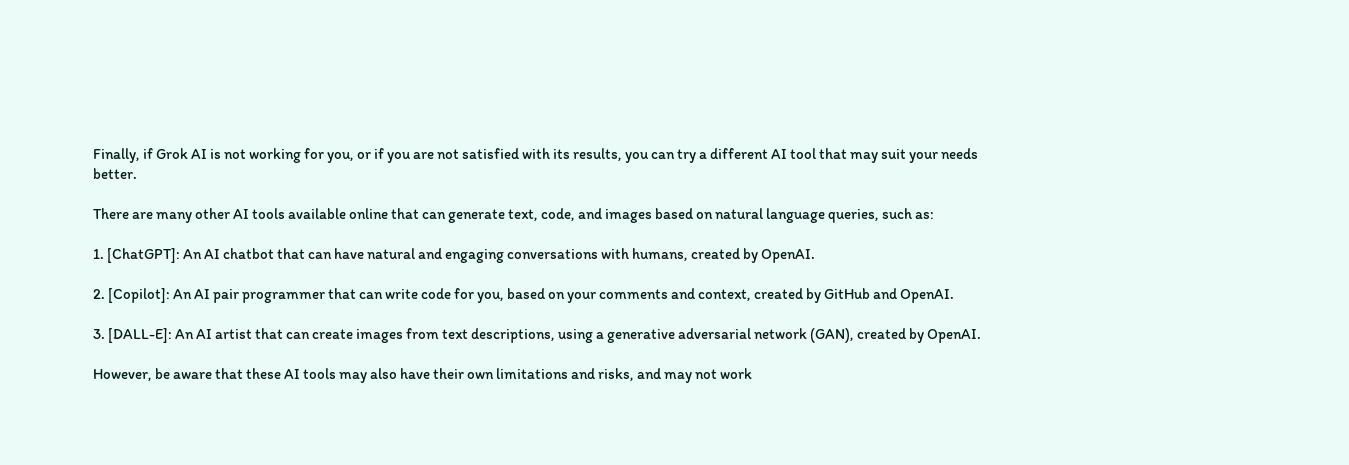Finally, if Grok AI is not working for you, or if you are not satisfied with its results, you can try a different AI tool that may suit your needs better.

There are many other AI tools available online that can generate text, code, and images based on natural language queries, such as:

1. [ChatGPT]: An AI chatbot that can have natural and engaging conversations with humans, created by OpenAI.

2. [Copilot]: An AI pair programmer that can write code for you, based on your comments and context, created by GitHub and OpenAI.

3. [DALL-E]: An AI artist that can create images from text descriptions, using a generative adversarial network (GAN), created by OpenAI.

However, be aware that these AI tools may also have their own limitations and risks, and may not work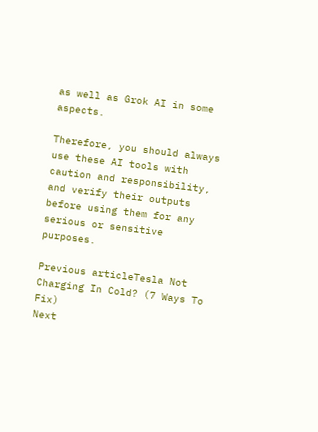as well as Grok AI in some aspects.

Therefore, you should always use these AI tools with caution and responsibility, and verify their outputs before using them for any serious or sensitive purposes.

Previous articleTesla Not Charging In Cold? (7 Ways To Fix)
Next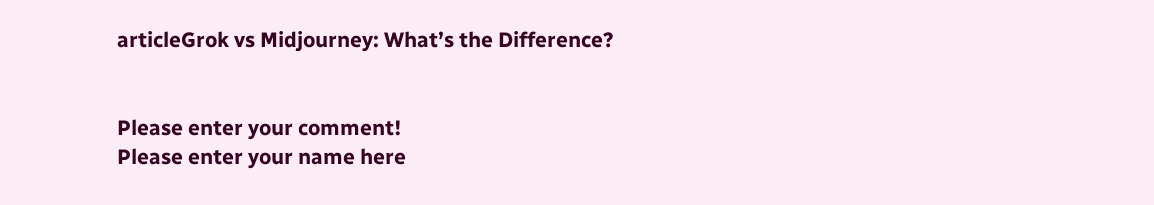articleGrok vs Midjourney: What’s the Difference?


Please enter your comment!
Please enter your name here